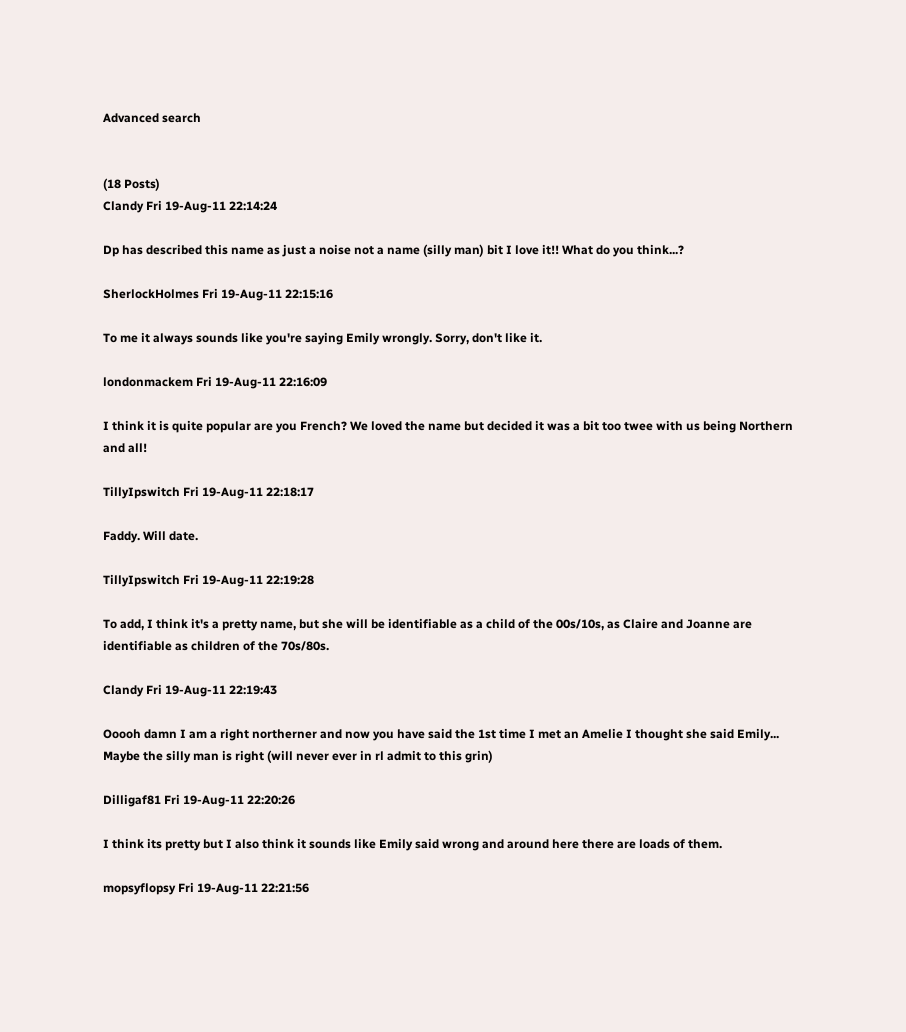Advanced search


(18 Posts)
Clandy Fri 19-Aug-11 22:14:24

Dp has described this name as just a noise not a name (silly man) bit I love it!! What do you think...?

SherlockHolmes Fri 19-Aug-11 22:15:16

To me it always sounds like you're saying Emily wrongly. Sorry, don't like it.

londonmackem Fri 19-Aug-11 22:16:09

I think it is quite popular are you French? We loved the name but decided it was a bit too twee with us being Northern and all!

TillyIpswitch Fri 19-Aug-11 22:18:17

Faddy. Will date.

TillyIpswitch Fri 19-Aug-11 22:19:28

To add, I think it's a pretty name, but she will be identifiable as a child of the 00s/10s, as Claire and Joanne are identifiable as children of the 70s/80s.

Clandy Fri 19-Aug-11 22:19:43

Ooooh damn I am a right northerner and now you have said the 1st time I met an Amelie I thought she said Emily... Maybe the silly man is right (will never ever in rl admit to this grin)

Dilligaf81 Fri 19-Aug-11 22:20:26

I think its pretty but I also think it sounds like Emily said wrong and around here there are loads of them.

mopsyflopsy Fri 19-Aug-11 22:21:56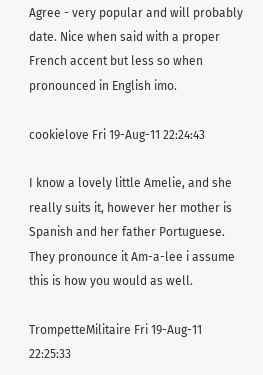Agree - very popular and will probably date. Nice when said with a proper French accent but less so when pronounced in English imo.

cookielove Fri 19-Aug-11 22:24:43

I know a lovely little Amelie, and she really suits it, however her mother is Spanish and her father Portuguese. They pronounce it Am-a-lee i assume this is how you would as well.

TrompetteMilitaire Fri 19-Aug-11 22:25:33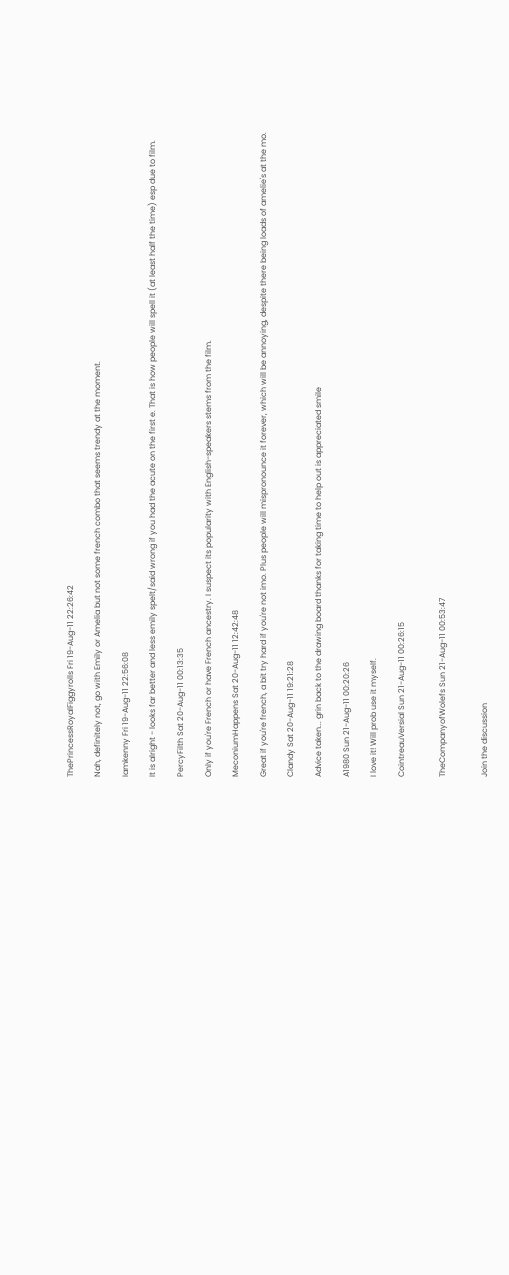ThePrincessRoyalFiggyrolls Fri 19-Aug-11 22:26:42

Nah, definitely not, go with Emily or Amelia but not some french combo that seems trendy at the moment.

Iamkenny Fri 19-Aug-11 22:56:08

It is alright - looks far better and less emily spelt/said wrong if you had the acute on the first e. That is how people will spell it (at least half the time) esp due to film.

PercyFilth Sat 20-Aug-11 00:13:35

Only if you're French or have French ancestry. I suspect its popularity with English-speakers stems from the film.

MeconiumHappens Sat 20-Aug-11 12:42:48

Great if you're french, a bit try hard if you're not imo. Plus people will mispronounce it forever, which will be annoying, despite there being loads of amelie's at the mo.

Clandy Sat 20-Aug-11 19:21:28

Advice taken... grin back to the drawing board thanks for taking time to help out is appreciated smile

A1980 Sun 21-Aug-11 00:20:26

I love it! Will prob use it myself.

CointreauVersial Sun 21-Aug-11 00:26:15


TheCompanyofWolefs Sun 21-Aug-11 00:53:47


Join the discussion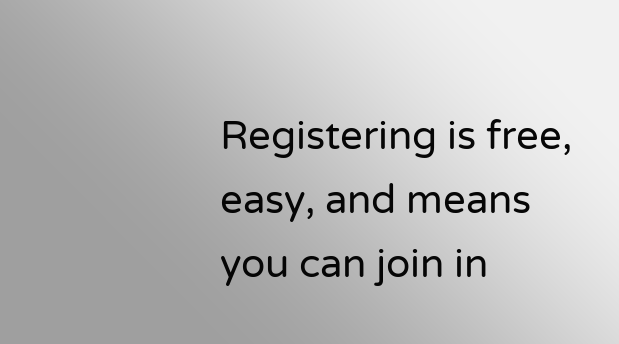Registering is free, easy, and means you can join in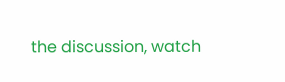the discussion, watch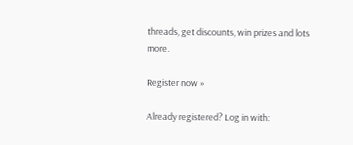threads, get discounts, win prizes and lots more.

Register now »

Already registered? Log in with: